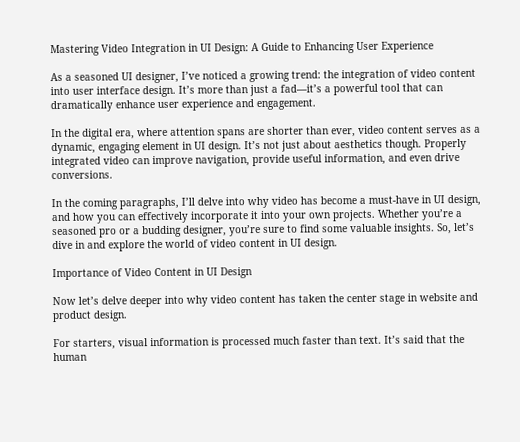Mastering Video Integration in UI Design: A Guide to Enhancing User Experience

As a seasoned UI designer, I’ve noticed a growing trend: the integration of video content into user interface design. It’s more than just a fad—it’s a powerful tool that can dramatically enhance user experience and engagement.

In the digital era, where attention spans are shorter than ever, video content serves as a dynamic, engaging element in UI design. It’s not just about aesthetics though. Properly integrated video can improve navigation, provide useful information, and even drive conversions.

In the coming paragraphs, I’ll delve into why video has become a must-have in UI design, and how you can effectively incorporate it into your own projects. Whether you’re a seasoned pro or a budding designer, you’re sure to find some valuable insights. So, let’s dive in and explore the world of video content in UI design.

Importance of Video Content in UI Design

Now let’s delve deeper into why video content has taken the center stage in website and product design.

For starters, visual information is processed much faster than text. It’s said that the human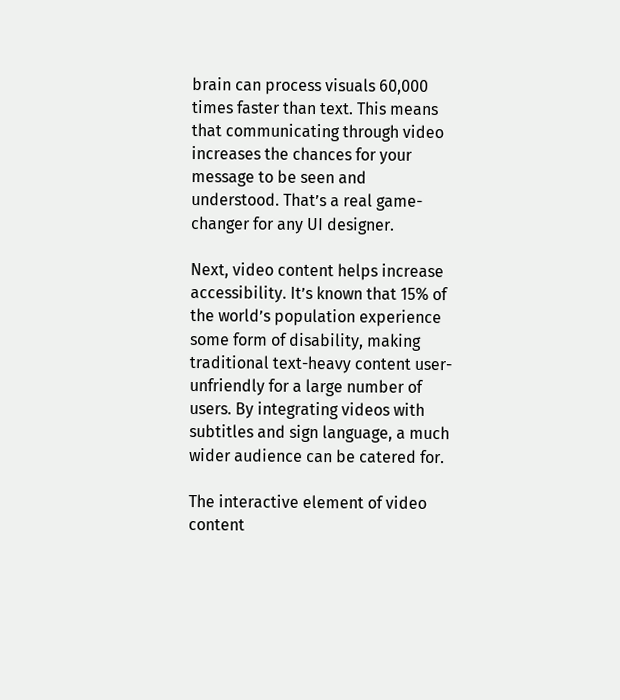brain can process visuals 60,000 times faster than text. This means that communicating through video increases the chances for your message to be seen and understood. That’s a real game-changer for any UI designer.

Next, video content helps increase accessibility. It’s known that 15% of the world’s population experience some form of disability, making traditional text-heavy content user-unfriendly for a large number of users. By integrating videos with subtitles and sign language, a much wider audience can be catered for.

The interactive element of video content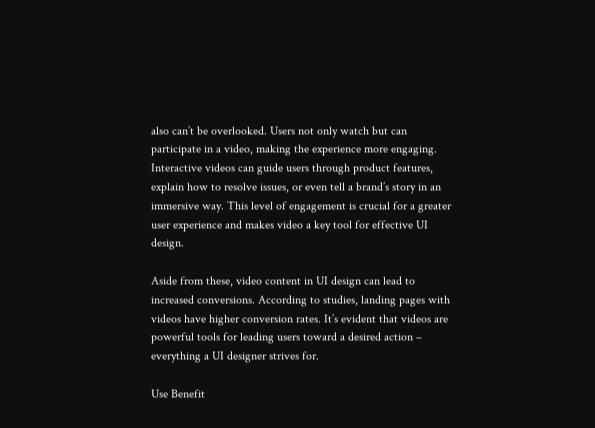also can’t be overlooked. Users not only watch but can participate in a video, making the experience more engaging. Interactive videos can guide users through product features, explain how to resolve issues, or even tell a brand’s story in an immersive way. This level of engagement is crucial for a greater user experience and makes video a key tool for effective UI design.

Aside from these, video content in UI design can lead to increased conversions. According to studies, landing pages with videos have higher conversion rates. It’s evident that videos are powerful tools for leading users toward a desired action – everything a UI designer strives for.

Use Benefit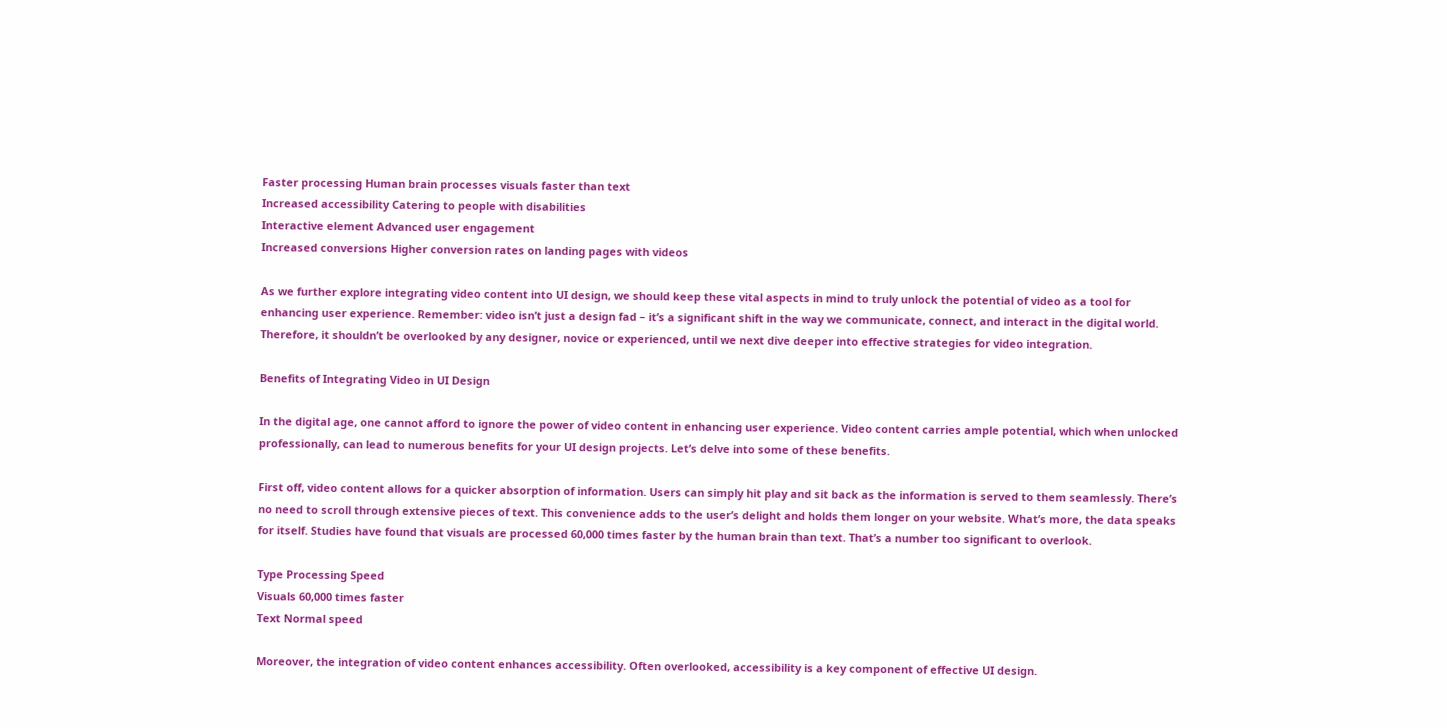Faster processing Human brain processes visuals faster than text
Increased accessibility Catering to people with disabilities
Interactive element Advanced user engagement
Increased conversions Higher conversion rates on landing pages with videos

As we further explore integrating video content into UI design, we should keep these vital aspects in mind to truly unlock the potential of video as a tool for enhancing user experience. Remember: video isn’t just a design fad – it’s a significant shift in the way we communicate, connect, and interact in the digital world. Therefore, it shouldn’t be overlooked by any designer, novice or experienced, until we next dive deeper into effective strategies for video integration.

Benefits of Integrating Video in UI Design

In the digital age, one cannot afford to ignore the power of video content in enhancing user experience. Video content carries ample potential, which when unlocked professionally, can lead to numerous benefits for your UI design projects. Let’s delve into some of these benefits.

First off, video content allows for a quicker absorption of information. Users can simply hit play and sit back as the information is served to them seamlessly. There’s no need to scroll through extensive pieces of text. This convenience adds to the user’s delight and holds them longer on your website. What’s more, the data speaks for itself. Studies have found that visuals are processed 60,000 times faster by the human brain than text. That’s a number too significant to overlook.

Type Processing Speed
Visuals 60,000 times faster
Text Normal speed

Moreover, the integration of video content enhances accessibility. Often overlooked, accessibility is a key component of effective UI design.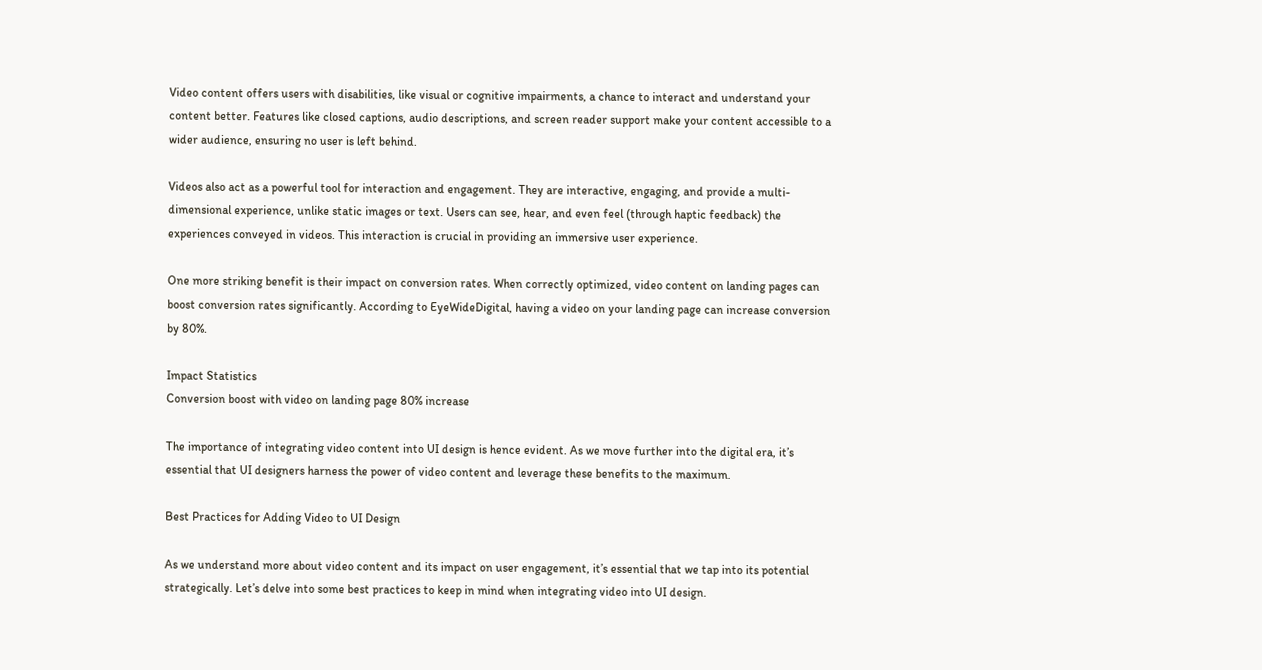Video content offers users with disabilities, like visual or cognitive impairments, a chance to interact and understand your content better. Features like closed captions, audio descriptions, and screen reader support make your content accessible to a wider audience, ensuring no user is left behind.

Videos also act as a powerful tool for interaction and engagement. They are interactive, engaging, and provide a multi-dimensional experience, unlike static images or text. Users can see, hear, and even feel (through haptic feedback) the experiences conveyed in videos. This interaction is crucial in providing an immersive user experience.

One more striking benefit is their impact on conversion rates. When correctly optimized, video content on landing pages can boost conversion rates significantly. According to EyeWideDigital, having a video on your landing page can increase conversion by 80%.

Impact Statistics
Conversion boost with video on landing page 80% increase

The importance of integrating video content into UI design is hence evident. As we move further into the digital era, it’s essential that UI designers harness the power of video content and leverage these benefits to the maximum.

Best Practices for Adding Video to UI Design

As we understand more about video content and its impact on user engagement, it’s essential that we tap into its potential strategically. Let’s delve into some best practices to keep in mind when integrating video into UI design.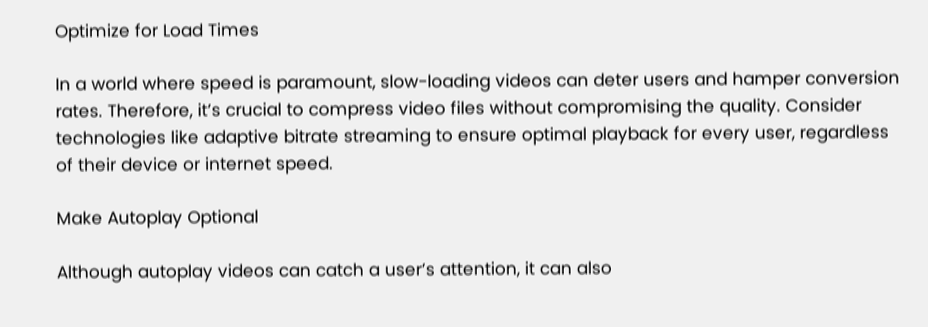Optimize for Load Times

In a world where speed is paramount, slow-loading videos can deter users and hamper conversion rates. Therefore, it’s crucial to compress video files without compromising the quality. Consider technologies like adaptive bitrate streaming to ensure optimal playback for every user, regardless of their device or internet speed.

Make Autoplay Optional

Although autoplay videos can catch a user’s attention, it can also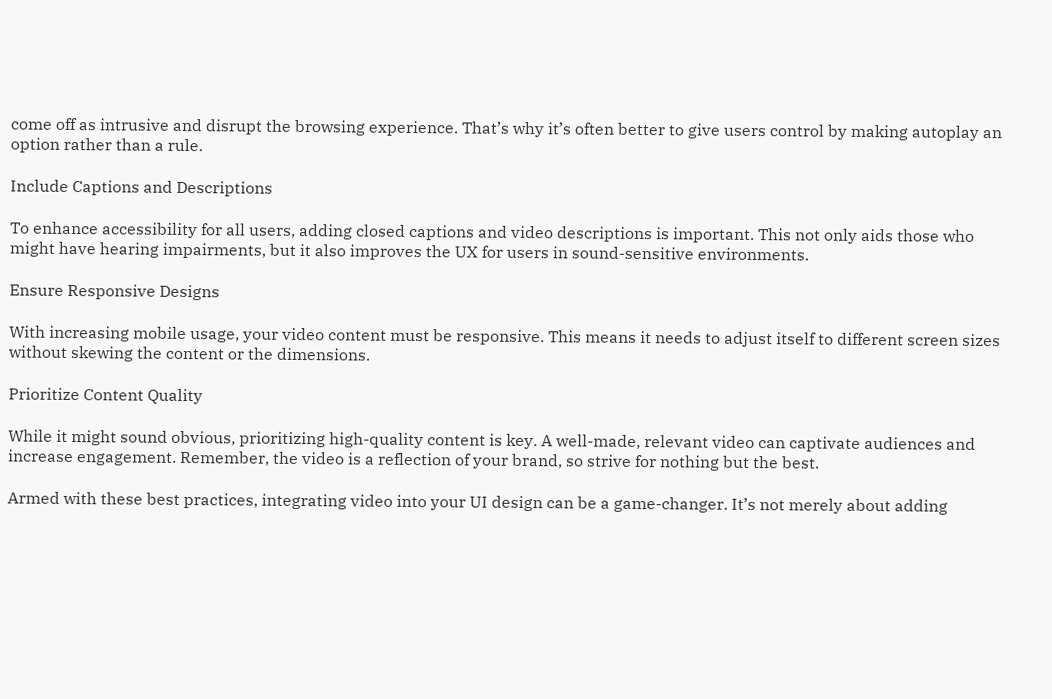come off as intrusive and disrupt the browsing experience. That’s why it’s often better to give users control by making autoplay an option rather than a rule.

Include Captions and Descriptions

To enhance accessibility for all users, adding closed captions and video descriptions is important. This not only aids those who might have hearing impairments, but it also improves the UX for users in sound-sensitive environments.

Ensure Responsive Designs

With increasing mobile usage, your video content must be responsive. This means it needs to adjust itself to different screen sizes without skewing the content or the dimensions.

Prioritize Content Quality

While it might sound obvious, prioritizing high-quality content is key. A well-made, relevant video can captivate audiences and increase engagement. Remember, the video is a reflection of your brand, so strive for nothing but the best.

Armed with these best practices, integrating video into your UI design can be a game-changer. It’s not merely about adding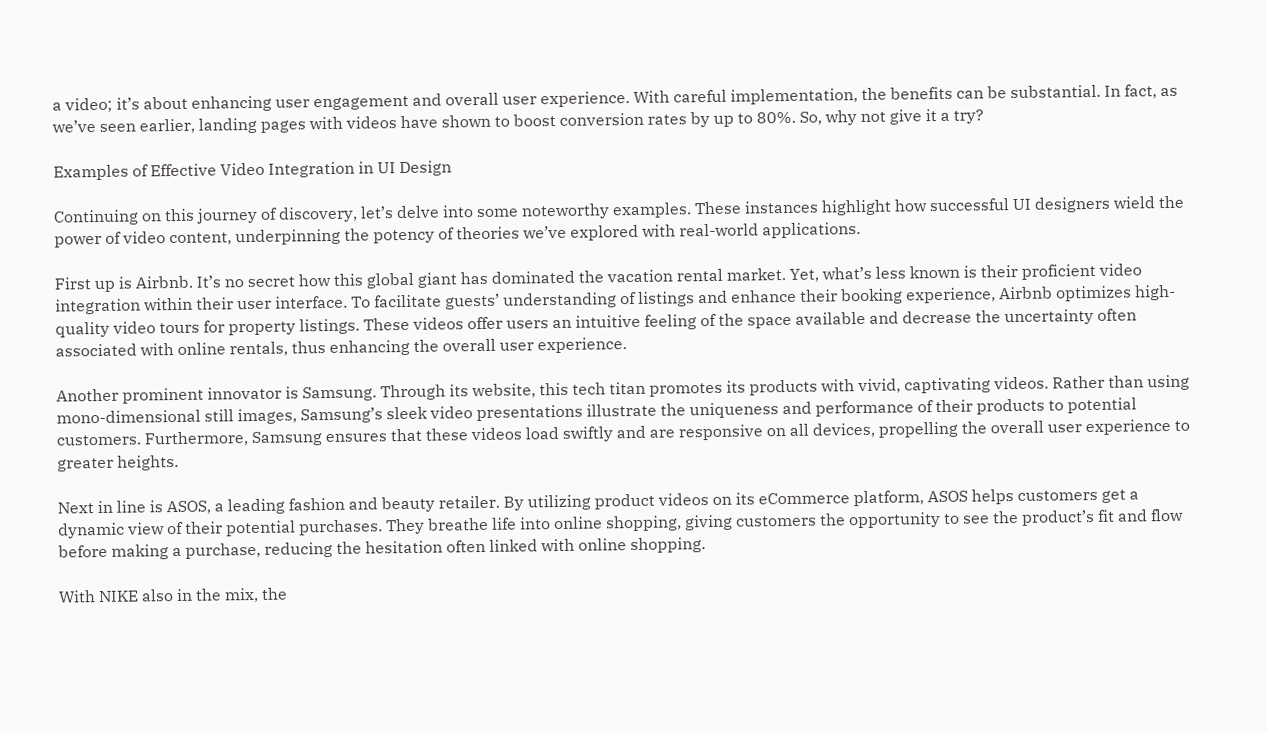a video; it’s about enhancing user engagement and overall user experience. With careful implementation, the benefits can be substantial. In fact, as we’ve seen earlier, landing pages with videos have shown to boost conversion rates by up to 80%. So, why not give it a try?

Examples of Effective Video Integration in UI Design

Continuing on this journey of discovery, let’s delve into some noteworthy examples. These instances highlight how successful UI designers wield the power of video content, underpinning the potency of theories we’ve explored with real-world applications.

First up is Airbnb. It’s no secret how this global giant has dominated the vacation rental market. Yet, what’s less known is their proficient video integration within their user interface. To facilitate guests’ understanding of listings and enhance their booking experience, Airbnb optimizes high-quality video tours for property listings. These videos offer users an intuitive feeling of the space available and decrease the uncertainty often associated with online rentals, thus enhancing the overall user experience.

Another prominent innovator is Samsung. Through its website, this tech titan promotes its products with vivid, captivating videos. Rather than using mono-dimensional still images, Samsung’s sleek video presentations illustrate the uniqueness and performance of their products to potential customers. Furthermore, Samsung ensures that these videos load swiftly and are responsive on all devices, propelling the overall user experience to greater heights.

Next in line is ASOS, a leading fashion and beauty retailer. By utilizing product videos on its eCommerce platform, ASOS helps customers get a dynamic view of their potential purchases. They breathe life into online shopping, giving customers the opportunity to see the product’s fit and flow before making a purchase, reducing the hesitation often linked with online shopping.

With NIKE also in the mix, the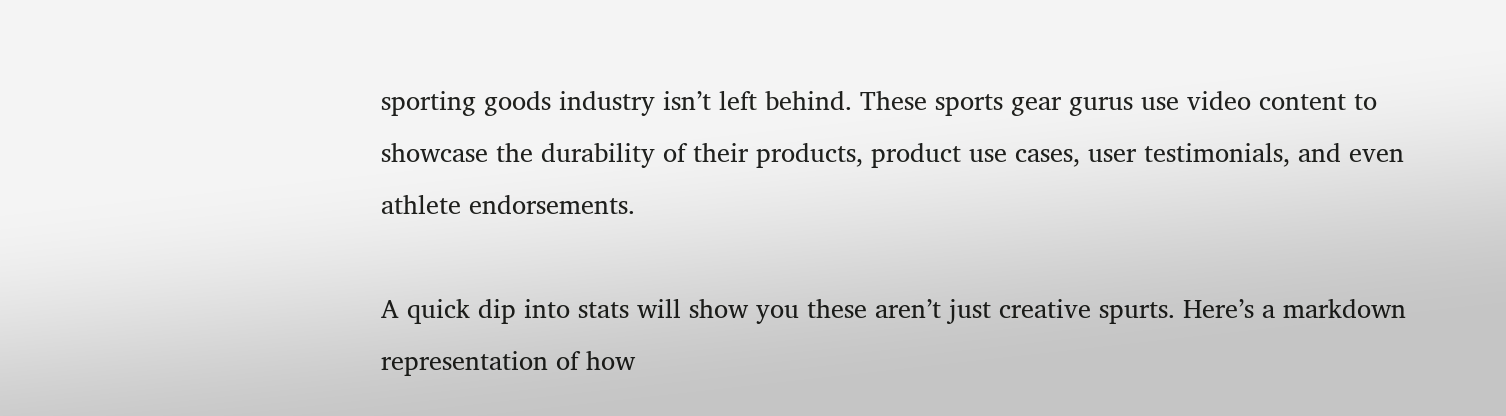sporting goods industry isn’t left behind. These sports gear gurus use video content to showcase the durability of their products, product use cases, user testimonials, and even athlete endorsements.

A quick dip into stats will show you these aren’t just creative spurts. Here’s a markdown representation of how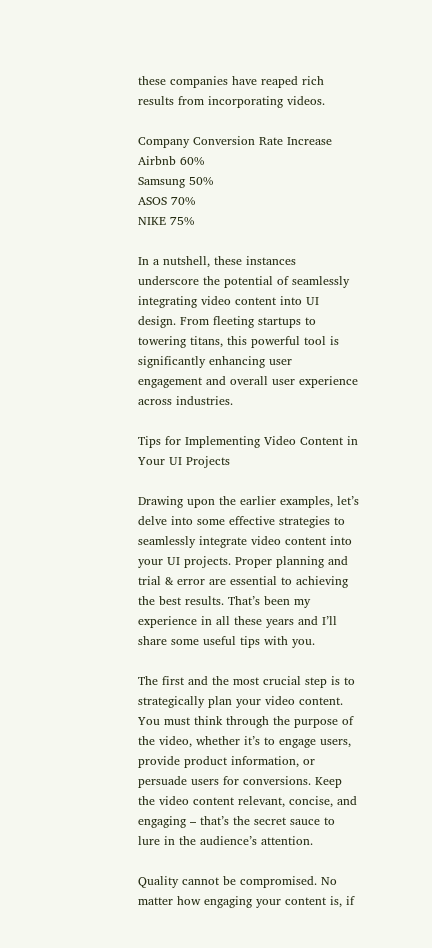these companies have reaped rich results from incorporating videos.

Company Conversion Rate Increase
Airbnb 60%
Samsung 50%
ASOS 70%
NIKE 75%

In a nutshell, these instances underscore the potential of seamlessly integrating video content into UI design. From fleeting startups to towering titans, this powerful tool is significantly enhancing user engagement and overall user experience across industries.

Tips for Implementing Video Content in Your UI Projects

Drawing upon the earlier examples, let’s delve into some effective strategies to seamlessly integrate video content into your UI projects. Proper planning and trial & error are essential to achieving the best results. That’s been my experience in all these years and I’ll share some useful tips with you.

The first and the most crucial step is to strategically plan your video content. You must think through the purpose of the video, whether it’s to engage users, provide product information, or persuade users for conversions. Keep the video content relevant, concise, and engaging – that’s the secret sauce to lure in the audience’s attention.

Quality cannot be compromised. No matter how engaging your content is, if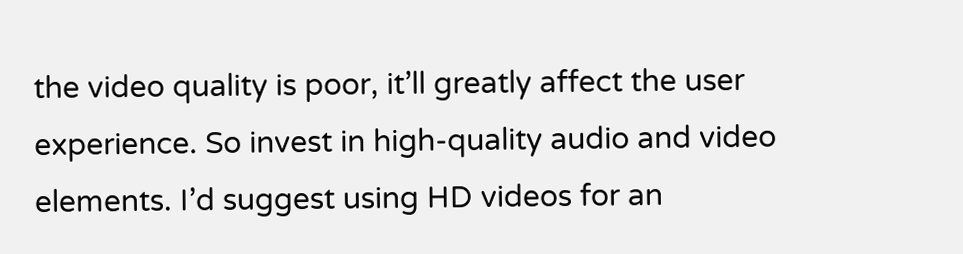the video quality is poor, it’ll greatly affect the user experience. So invest in high-quality audio and video elements. I’d suggest using HD videos for an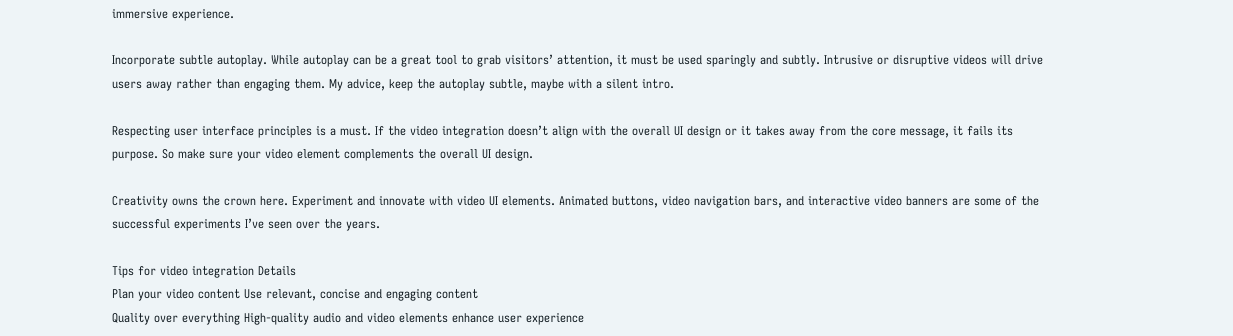immersive experience.

Incorporate subtle autoplay. While autoplay can be a great tool to grab visitors’ attention, it must be used sparingly and subtly. Intrusive or disruptive videos will drive users away rather than engaging them. My advice, keep the autoplay subtle, maybe with a silent intro.

Respecting user interface principles is a must. If the video integration doesn’t align with the overall UI design or it takes away from the core message, it fails its purpose. So make sure your video element complements the overall UI design.

Creativity owns the crown here. Experiment and innovate with video UI elements. Animated buttons, video navigation bars, and interactive video banners are some of the successful experiments I’ve seen over the years.

Tips for video integration Details
Plan your video content Use relevant, concise and engaging content
Quality over everything High-quality audio and video elements enhance user experience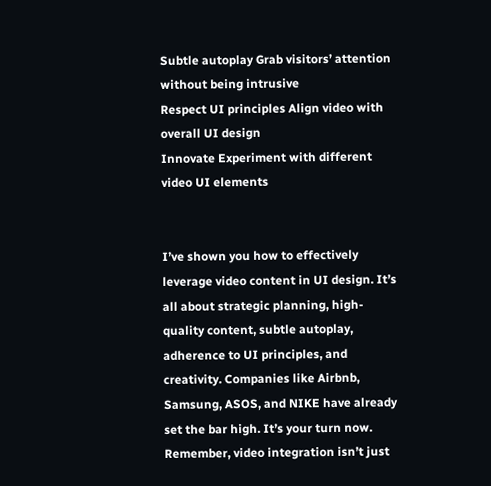Subtle autoplay Grab visitors’ attention without being intrusive
Respect UI principles Align video with overall UI design
Innovate Experiment with different video UI elements


I’ve shown you how to effectively leverage video content in UI design. It’s all about strategic planning, high-quality content, subtle autoplay, adherence to UI principles, and creativity. Companies like Airbnb, Samsung, ASOS, and NIKE have already set the bar high. It’s your turn now. Remember, video integration isn’t just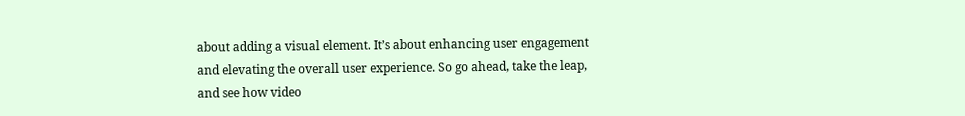about adding a visual element. It’s about enhancing user engagement and elevating the overall user experience. So go ahead, take the leap, and see how video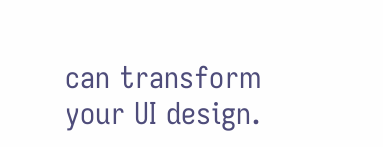can transform your UI design.